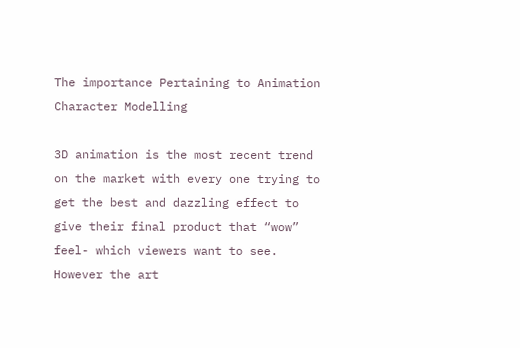The importance Pertaining to Animation Character Modelling

3D animation is the most recent trend on the market with every one trying to get the best and dazzling effect to give their final product that “wow” feel- which viewers want to see. However the art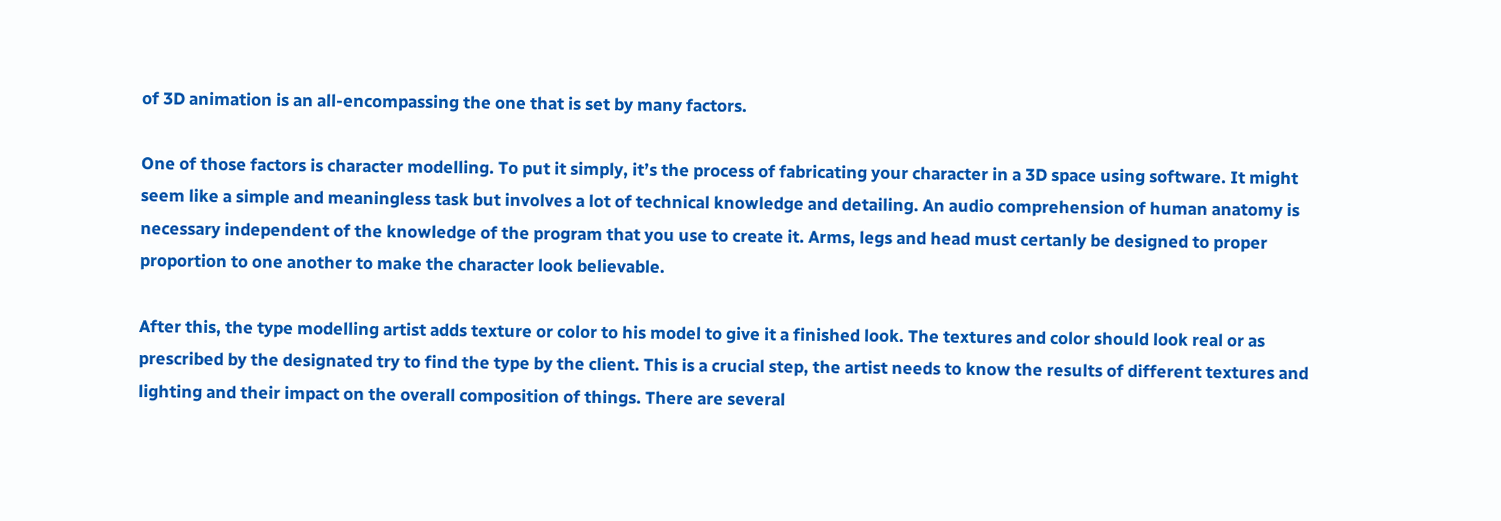of 3D animation is an all-encompassing the one that is set by many factors.

One of those factors is character modelling. To put it simply, it’s the process of fabricating your character in a 3D space using software. It might seem like a simple and meaningless task but involves a lot of technical knowledge and detailing. An audio comprehension of human anatomy is necessary independent of the knowledge of the program that you use to create it. Arms, legs and head must certanly be designed to proper proportion to one another to make the character look believable.

After this, the type modelling artist adds texture or color to his model to give it a finished look. The textures and color should look real or as prescribed by the designated try to find the type by the client. This is a crucial step, the artist needs to know the results of different textures and lighting and their impact on the overall composition of things. There are several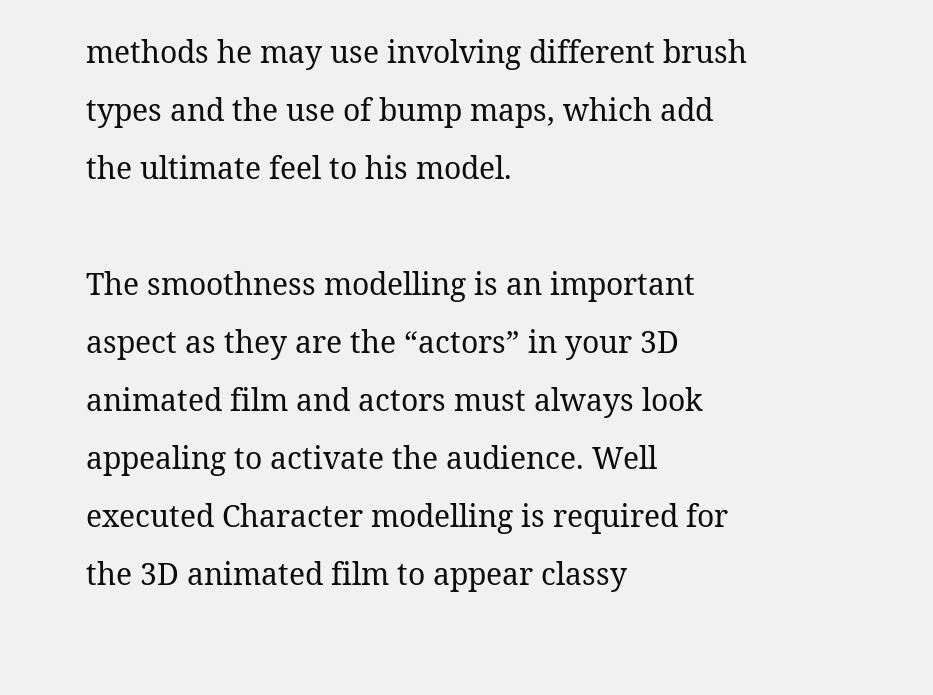methods he may use involving different brush types and the use of bump maps, which add the ultimate feel to his model.

The smoothness modelling is an important aspect as they are the “actors” in your 3D animated film and actors must always look appealing to activate the audience. Well executed Character modelling is required for the 3D animated film to appear classy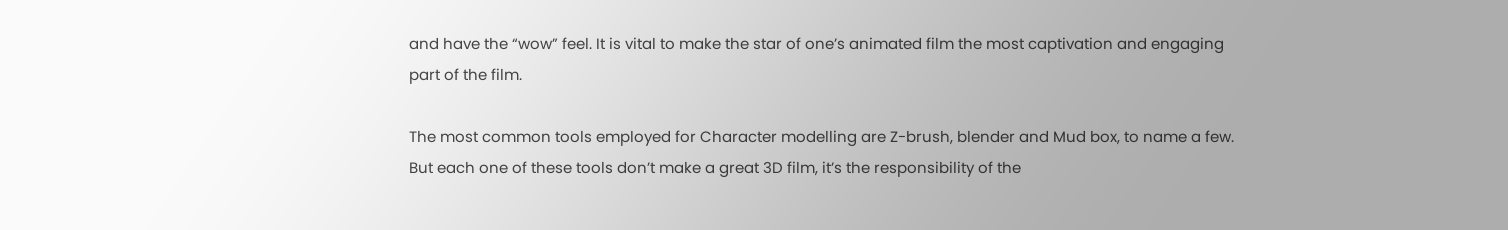and have the “wow” feel. It is vital to make the star of one’s animated film the most captivation and engaging part of the film.

The most common tools employed for Character modelling are Z-brush, blender and Mud box, to name a few. But each one of these tools don’t make a great 3D film, it’s the responsibility of the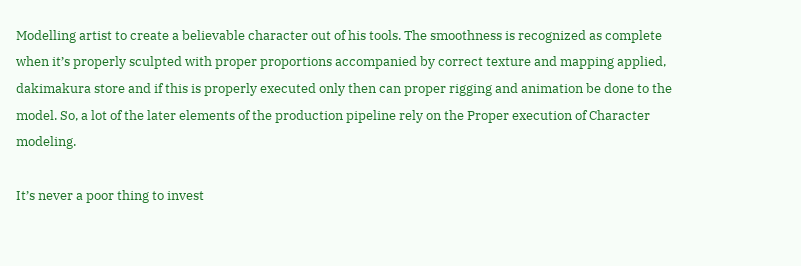Modelling artist to create a believable character out of his tools. The smoothness is recognized as complete when it’s properly sculpted with proper proportions accompanied by correct texture and mapping applied, dakimakura store and if this is properly executed only then can proper rigging and animation be done to the model. So, a lot of the later elements of the production pipeline rely on the Proper execution of Character modeling.

It’s never a poor thing to invest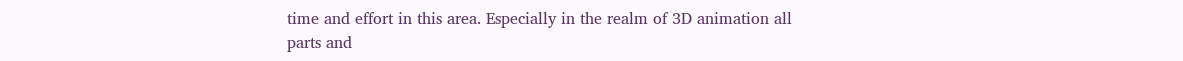time and effort in this area. Especially in the realm of 3D animation all parts and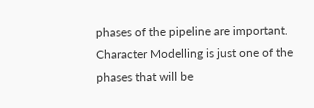phases of the pipeline are important. Character Modelling is just one of the phases that will be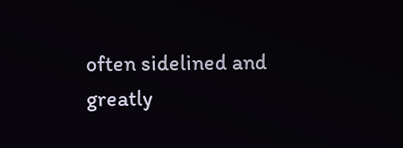often sidelined and greatly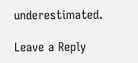underestimated.

Leave a Reply